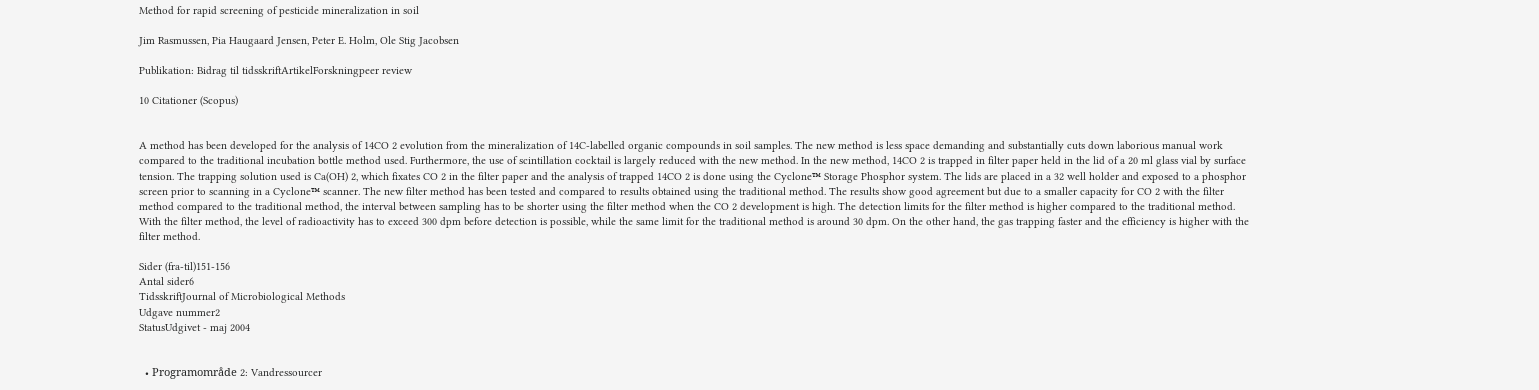Method for rapid screening of pesticide mineralization in soil

Jim Rasmussen, Pia Haugaard Jensen, Peter E. Holm, Ole Stig Jacobsen

Publikation: Bidrag til tidsskriftArtikelForskningpeer review

10 Citationer (Scopus)


A method has been developed for the analysis of 14CO 2 evolution from the mineralization of 14C-labelled organic compounds in soil samples. The new method is less space demanding and substantially cuts down laborious manual work compared to the traditional incubation bottle method used. Furthermore, the use of scintillation cocktail is largely reduced with the new method. In the new method, 14CO 2 is trapped in filter paper held in the lid of a 20 ml glass vial by surface tension. The trapping solution used is Ca(OH) 2, which fixates CO 2 in the filter paper and the analysis of trapped 14CO 2 is done using the Cyclone™ Storage Phosphor system. The lids are placed in a 32 well holder and exposed to a phosphor screen prior to scanning in a Cyclone™ scanner. The new filter method has been tested and compared to results obtained using the traditional method. The results show good agreement but due to a smaller capacity for CO 2 with the filter method compared to the traditional method, the interval between sampling has to be shorter using the filter method when the CO 2 development is high. The detection limits for the filter method is higher compared to the traditional method. With the filter method, the level of radioactivity has to exceed 300 dpm before detection is possible, while the same limit for the traditional method is around 30 dpm. On the other hand, the gas trapping faster and the efficiency is higher with the filter method.

Sider (fra-til)151-156
Antal sider6
TidsskriftJournal of Microbiological Methods
Udgave nummer2
StatusUdgivet - maj 2004


  • Programområde 2: Vandressourcer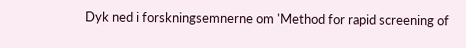Dyk ned i forskningsemnerne om 'Method for rapid screening of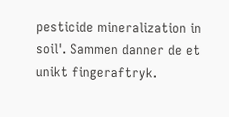pesticide mineralization in soil'. Sammen danner de et unikt fingeraftryk.